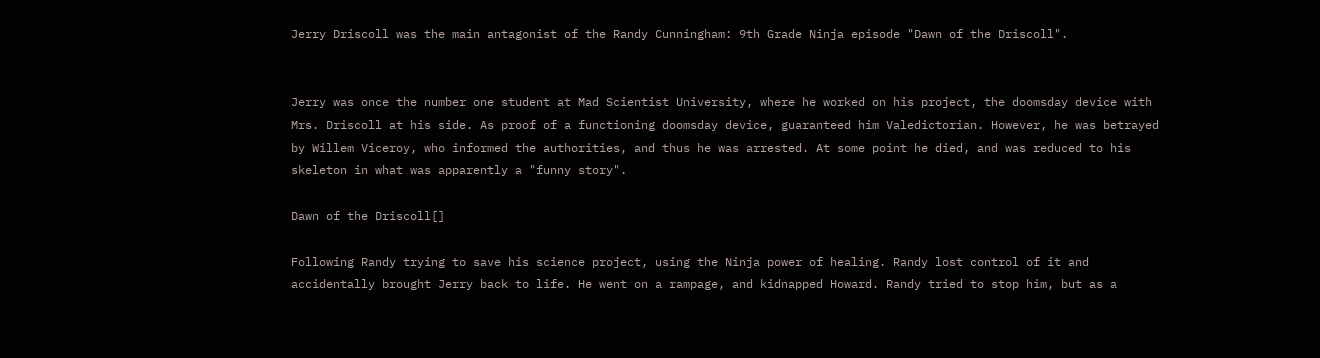Jerry Driscoll was the main antagonist of the Randy Cunningham: 9th Grade Ninja episode "Dawn of the Driscoll".


Jerry was once the number one student at Mad Scientist University, where he worked on his project, the doomsday device with Mrs. Driscoll at his side. As proof of a functioning doomsday device, guaranteed him Valedictorian. However, he was betrayed by Willem Viceroy, who informed the authorities, and thus he was arrested. At some point he died, and was reduced to his skeleton in what was apparently a "funny story".

Dawn of the Driscoll[]

Following Randy trying to save his science project, using the Ninja power of healing. Randy lost control of it and accidentally brought Jerry back to life. He went on a rampage, and kidnapped Howard. Randy tried to stop him, but as a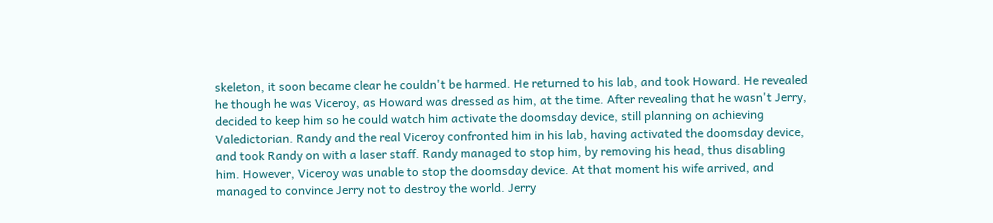skeleton, it soon became clear he couldn't be harmed. He returned to his lab, and took Howard. He revealed he though he was Viceroy, as Howard was dressed as him, at the time. After revealing that he wasn't Jerry, decided to keep him so he could watch him activate the doomsday device, still planning on achieving Valedictorian. Randy and the real Viceroy confronted him in his lab, having activated the doomsday device, and took Randy on with a laser staff. Randy managed to stop him, by removing his head, thus disabling him. However, Viceroy was unable to stop the doomsday device. At that moment his wife arrived, and managed to convince Jerry not to destroy the world. Jerry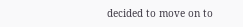decided to move on to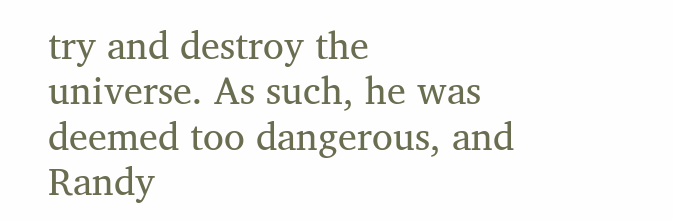try and destroy the universe. As such, he was deemed too dangerous, and Randy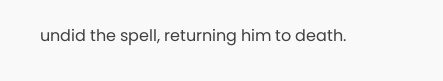undid the spell, returning him to death.